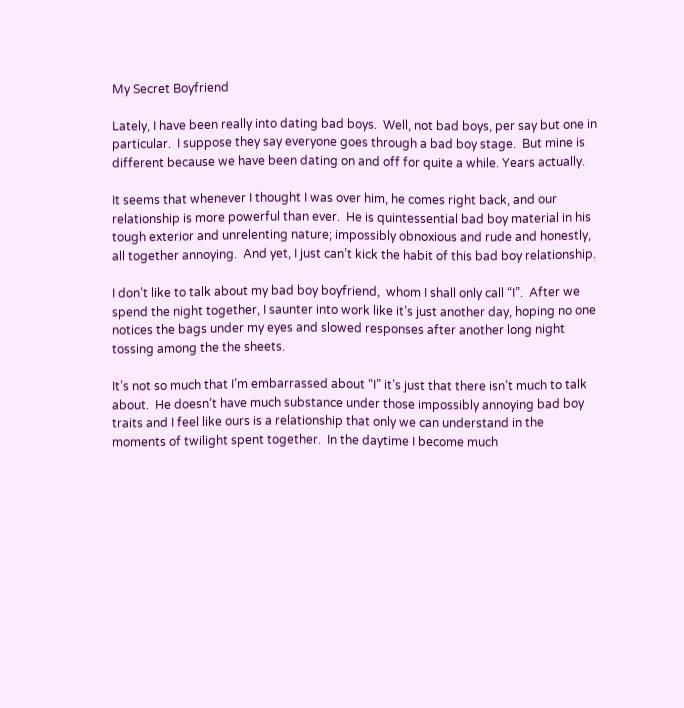My Secret Boyfriend

Lately, I have been really into dating bad boys.  Well, not bad boys, per say but one in particular.  I suppose they say everyone goes through a bad boy stage.  But mine is different because we have been dating on and off for quite a while. Years actually.

It seems that whenever I thought I was over him, he comes right back, and our relationship is more powerful than ever.  He is quintessential bad boy material in his tough exterior and unrelenting nature; impossibly obnoxious and rude and honestly, all together annoying.  And yet, I just can’t kick the habit of this bad boy relationship.

I don’t like to talk about my bad boy boyfriend,  whom I shall only call “I”.  After we spend the night together, I saunter into work like it’s just another day, hoping no one notices the bags under my eyes and slowed responses after another long night tossing among the the sheets.

It’s not so much that I’m embarrassed about “I” it’s just that there isn’t much to talk about.  He doesn’t have much substance under those impossibly annoying bad boy traits and I feel like ours is a relationship that only we can understand in the moments of twilight spent together.  In the daytime I become much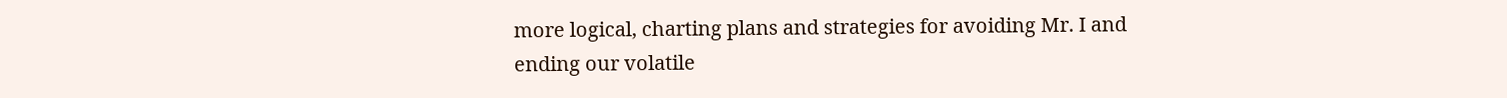more logical, charting plans and strategies for avoiding Mr. I and ending our volatile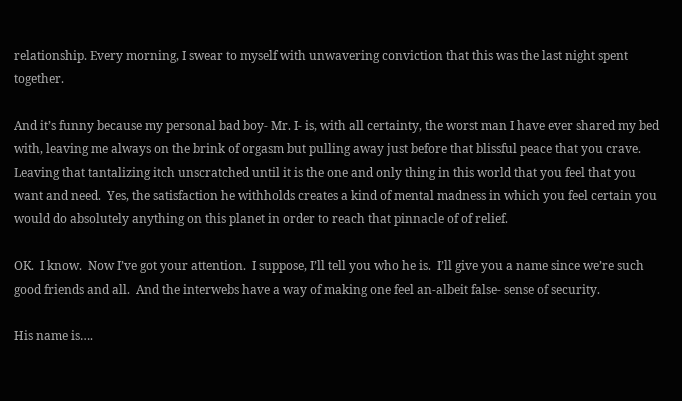relationship. Every morning, I swear to myself with unwavering conviction that this was the last night spent together.

And it’s funny because my personal bad boy- Mr. I- is, with all certainty, the worst man I have ever shared my bed with, leaving me always on the brink of orgasm but pulling away just before that blissful peace that you crave.  Leaving that tantalizing itch unscratched until it is the one and only thing in this world that you feel that you want and need.  Yes, the satisfaction he withholds creates a kind of mental madness in which you feel certain you would do absolutely anything on this planet in order to reach that pinnacle of of relief.

OK.  I know.  Now I’ve got your attention.  I suppose, I’ll tell you who he is.  I’ll give you a name since we’re such good friends and all.  And the interwebs have a way of making one feel an-albeit false- sense of security.

His name is….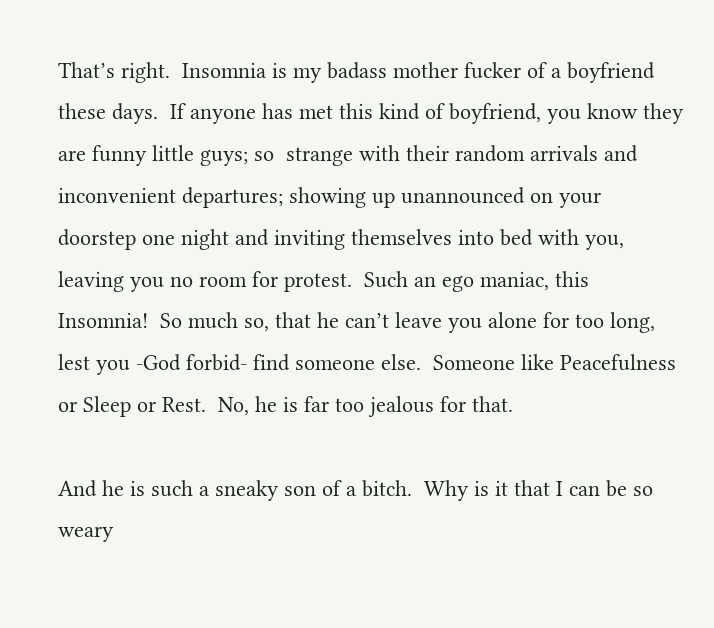That’s right.  Insomnia is my badass mother fucker of a boyfriend these days.  If anyone has met this kind of boyfriend, you know they are funny little guys; so  strange with their random arrivals and inconvenient departures; showing up unannounced on your doorstep one night and inviting themselves into bed with you, leaving you no room for protest.  Such an ego maniac, this Insomnia!  So much so, that he can’t leave you alone for too long, lest you -God forbid- find someone else.  Someone like Peacefulness or Sleep or Rest.  No, he is far too jealous for that.

And he is such a sneaky son of a bitch.  Why is it that I can be so weary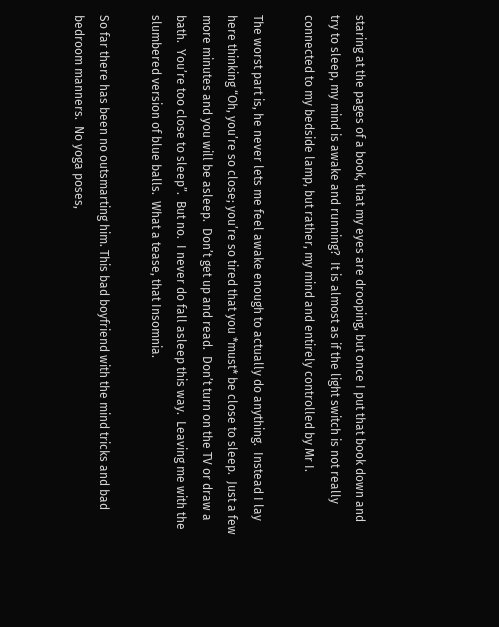staring at the pages of a book, that my eyes are drooping, but once I put that book down and try to sleep, my mind is awake and running?  It is almost as if the light switch is not really connected to my bedside lamp, but rather, my mind and entirely controlled by Mr I.

The worst part is, he never lets me feel awake enough to actually do anything.  Instead I lay here thinking “Oh, you’re so close; you’re so tired that you *must* be close to sleep.  Just a few more minutes and you will be asleep.  Don’t get up and read.  Don’t turn on the TV or draw a bath.  You’re too close to sleep”.  But no.  I never do fall asleep this way.  Leaving me with the slumbered version of blue balls.  What a tease, that Insomnia.

So far there has been no outsmarting him. This bad boyfriend with the mind tricks and bad bedroom manners.  No yoga poses,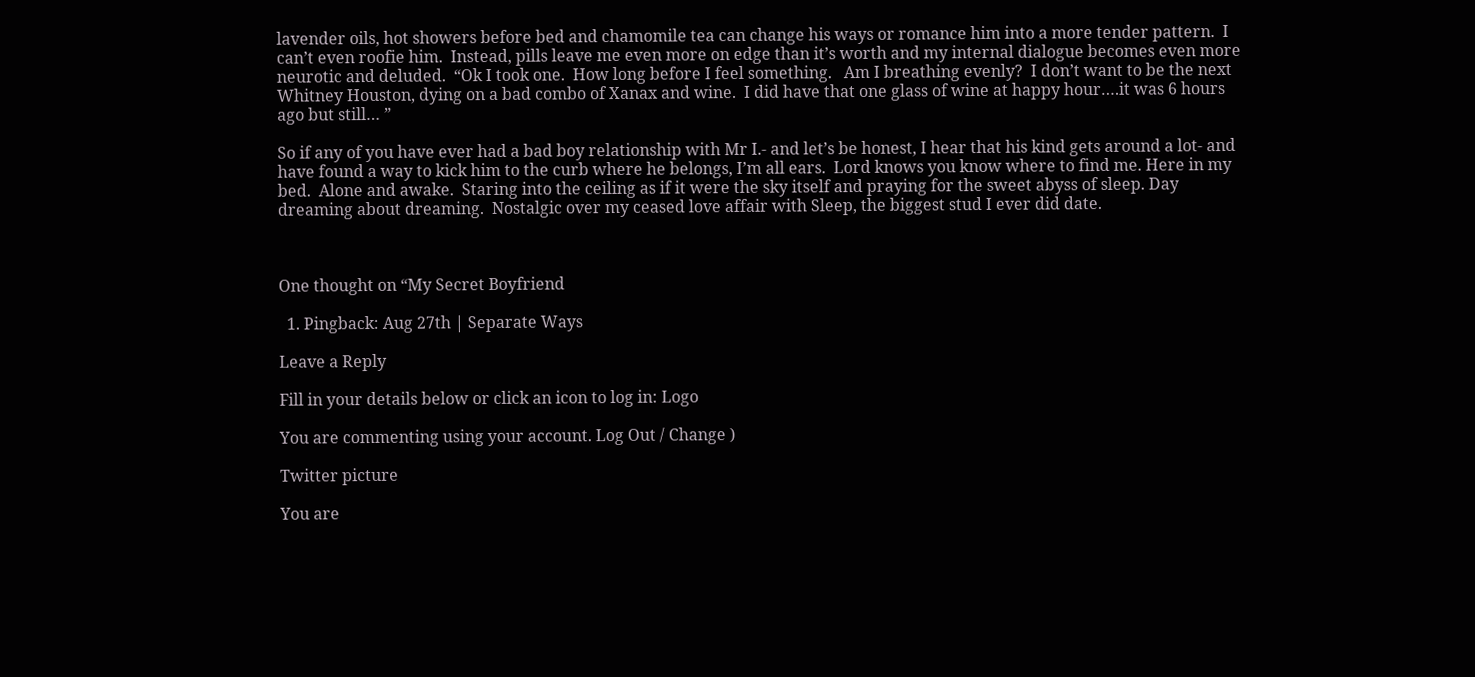lavender oils, hot showers before bed and chamomile tea can change his ways or romance him into a more tender pattern.  I can’t even roofie him.  Instead, pills leave me even more on edge than it’s worth and my internal dialogue becomes even more neurotic and deluded.  “Ok I took one.  How long before I feel something.   Am I breathing evenly?  I don’t want to be the next Whitney Houston, dying on a bad combo of Xanax and wine.  I did have that one glass of wine at happy hour….it was 6 hours ago but still… ”

So if any of you have ever had a bad boy relationship with Mr I.- and let’s be honest, I hear that his kind gets around a lot- and have found a way to kick him to the curb where he belongs, I’m all ears.  Lord knows you know where to find me. Here in my bed.  Alone and awake.  Staring into the ceiling as if it were the sky itself and praying for the sweet abyss of sleep. Day dreaming about dreaming.  Nostalgic over my ceased love affair with Sleep, the biggest stud I ever did date.



One thought on “My Secret Boyfriend

  1. Pingback: Aug 27th | Separate Ways

Leave a Reply

Fill in your details below or click an icon to log in: Logo

You are commenting using your account. Log Out / Change )

Twitter picture

You are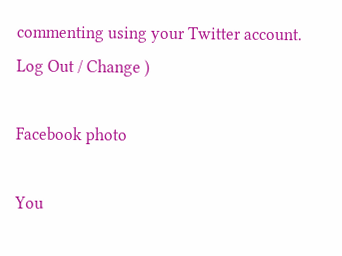commenting using your Twitter account. Log Out / Change )

Facebook photo

You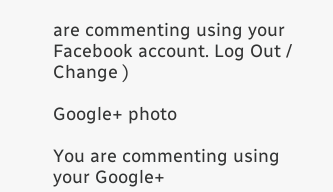are commenting using your Facebook account. Log Out / Change )

Google+ photo

You are commenting using your Google+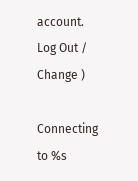account. Log Out / Change )

Connecting to %s